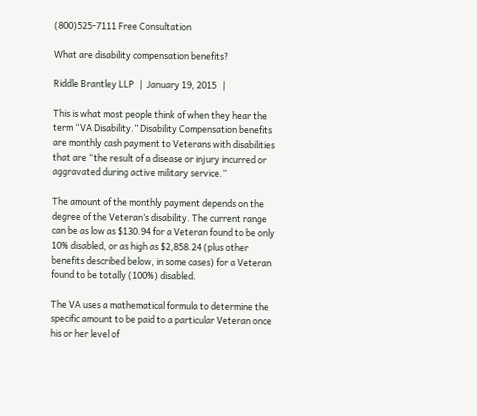(800)525-7111 Free Consultation

What are disability compensation benefits?

Riddle Brantley LLP   |  January 19, 2015   |

This is what most people think of when they hear the term “VA Disability.” Disability Compensation benefits are monthly cash payment to Veterans with disabilities that are “the result of a disease or injury incurred or aggravated during active military service.”

The amount of the monthly payment depends on the degree of the Veteran’s disability. The current range can be as low as $130.94 for a Veteran found to be only 10% disabled, or as high as $2,858.24 (plus other benefits described below, in some cases) for a Veteran found to be totally (100%) disabled.

The VA uses a mathematical formula to determine the specific amount to be paid to a particular Veteran once his or her level of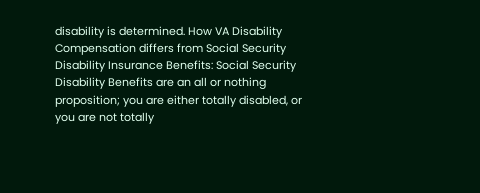disability is determined. How VA Disability Compensation differs from Social Security Disability Insurance Benefits: Social Security Disability Benefits are an all or nothing proposition; you are either totally disabled, or you are not totally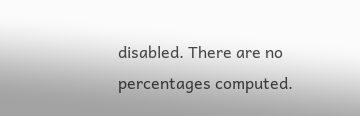disabled. There are no percentages computed.